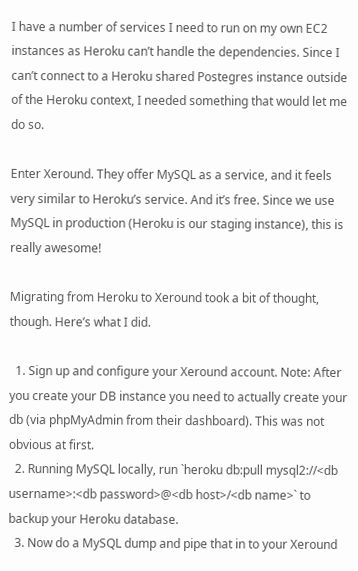I have a number of services I need to run on my own EC2 instances as Heroku can’t handle the dependencies. Since I can’t connect to a Heroku shared Postegres instance outside of the Heroku context, I needed something that would let me do so.

Enter Xeround. They offer MySQL as a service, and it feels very similar to Heroku’s service. And it’s free. Since we use MySQL in production (Heroku is our staging instance), this is really awesome!

Migrating from Heroku to Xeround took a bit of thought, though. Here’s what I did.

  1. Sign up and configure your Xeround account. Note: After you create your DB instance you need to actually create your db (via phpMyAdmin from their dashboard). This was not obvious at first.
  2. Running MySQL locally, run `heroku db:pull mysql2://<db username>:<db password>@<db host>/<db name>` to backup your Heroku database.
  3. Now do a MySQL dump and pipe that in to your Xeround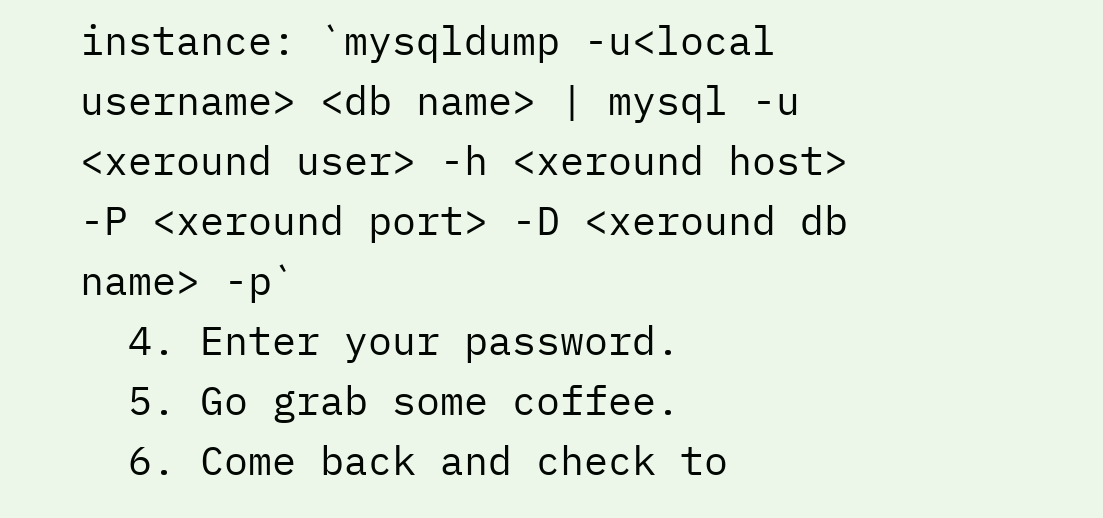instance: `mysqldump -u<local username> <db name> | mysql -u <xeround user> -h <xeround host> -P <xeround port> -D <xeround db name> -p`
  4. Enter your password.
  5. Go grab some coffee.
  6. Come back and check to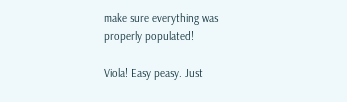make sure everything was properly populated!

Viola! Easy peasy. Just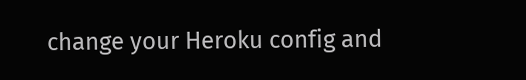change your Heroku config and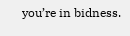you’re in bidness.